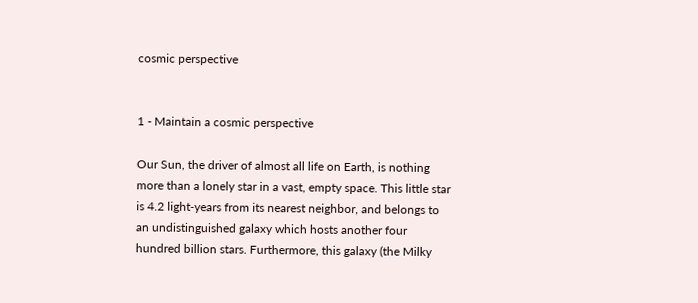cosmic perspective


1 - Maintain a cosmic perspective

Our Sun, the driver of almost all life on Earth, is nothing more than a lonely star in a vast, empty space. This little star is 4.2 light‑years from its nearest neighbor, and belongs to an undistinguished galaxy which hosts another four hundred billion stars. Furthermore, this galaxy (the Milky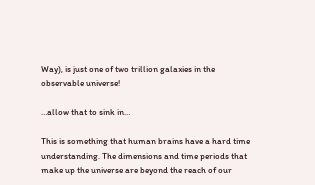Way), is just one of two trillion galaxies in the observable universe!

…allow that to sink in…

This is something that human brains have a hard time understanding. The dimensions and time periods that make up the universe are beyond the reach of our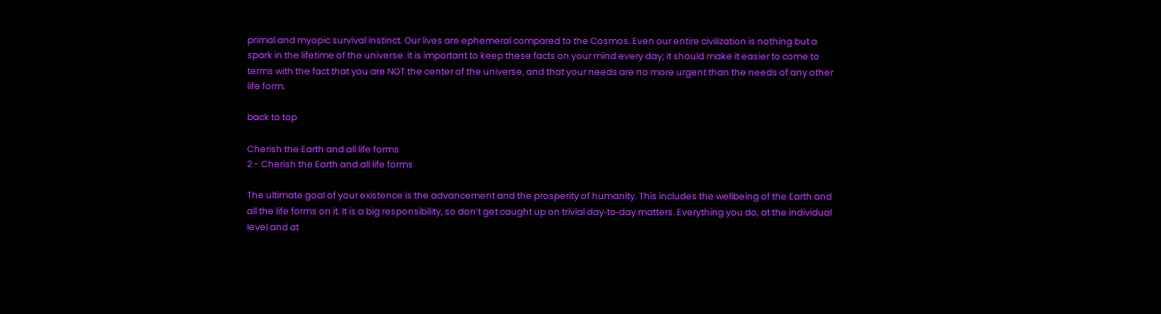primal and myopic survival instinct. Our lives are ephemeral compared to the Cosmos. Even our entire civilization is nothing but a spark in the lifetime of the universe. It is important to keep these facts on your mind every day; it should make it easier to come to terms with the fact that you are NOT the center of the universe, and that your needs are no more urgent than the needs of any other life form.

back to top

Cherish the Earth and all life forms
2 - Cherish the Earth and all life forms

The ultimate goal of your existence is the advancement and the prosperity of humanity. This includes the wellbeing of the Earth and all the life forms on it. It is a big responsibility, so don’t get caught up on trivial day‑to‑day matters. Everything you do, at the individual level and at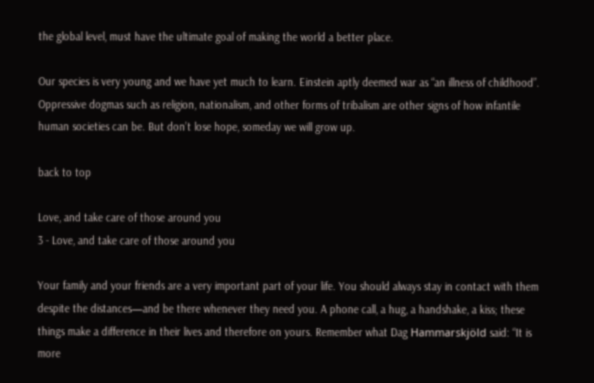the global level, must have the ultimate goal of making the world a better place.

Our species is very young and we have yet much to learn. Einstein aptly deemed war as “an illness of childhood”. Oppressive dogmas such as religion, nationalism, and other forms of tribalism are other signs of how infantile human societies can be. But don’t lose hope, someday we will grow up.

back to top

Love, and take care of those around you
3 - Love, and take care of those around you

Your family and your friends are a very important part of your life. You should always stay in contact with them despite the distances—and be there whenever they need you. A phone call, a hug, a handshake, a kiss; these things make a difference in their lives and therefore on yours. Remember what Dag Hammarskjöld said: “It is more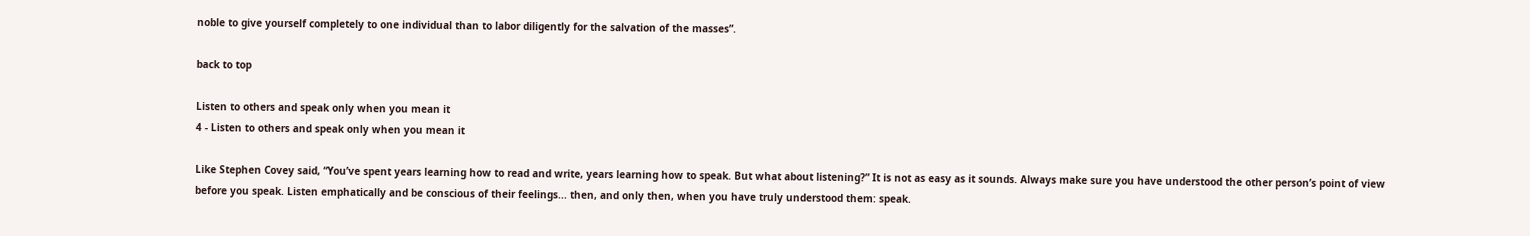noble to give yourself completely to one individual than to labor diligently for the salvation of the masses”.

back to top

Listen to others and speak only when you mean it
4 - Listen to others and speak only when you mean it

Like Stephen Covey said, “You’ve spent years learning how to read and write, years learning how to speak. But what about listening?” It is not as easy as it sounds. Always make sure you have understood the other person’s point of view before you speak. Listen emphatically and be conscious of their feelings... then, and only then, when you have truly understood them: speak.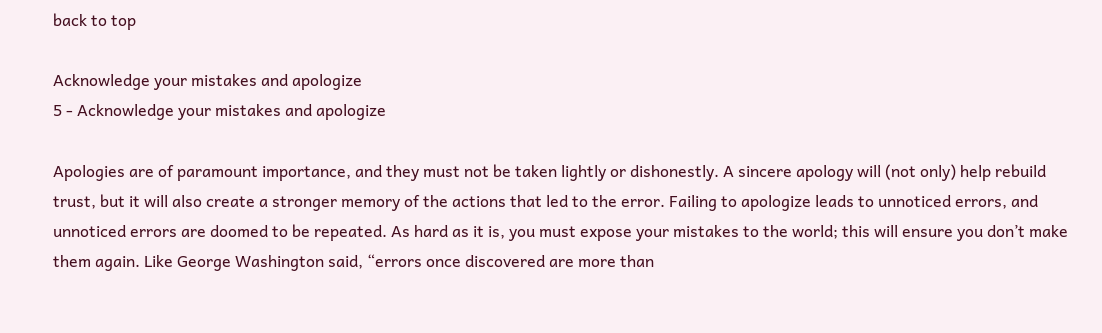back to top

Acknowledge your mistakes and apologize
5 - Acknowledge your mistakes and apologize

Apologies are of paramount importance, and they must not be taken lightly or dishonestly. A sincere apology will (not only) help rebuild trust, but it will also create a stronger memory of the actions that led to the error. Failing to apologize leads to unnoticed errors, and unnoticed errors are doomed to be repeated. As hard as it is, you must expose your mistakes to the world; this will ensure you don’t make them again. Like George Washington said, “errors once discovered are more than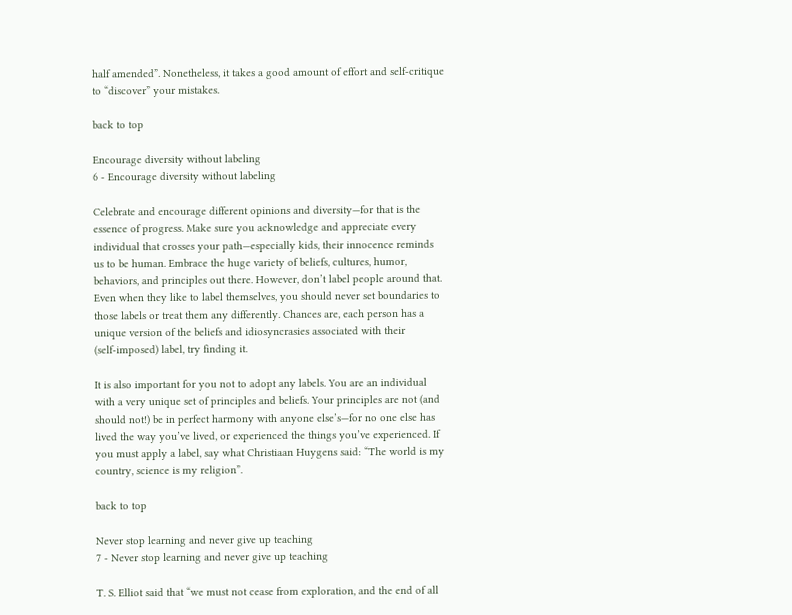half amended”. Nonetheless, it takes a good amount of effort and self‑critique to “discover” your mistakes.

back to top

Encourage diversity without labeling
6 - Encourage diversity without labeling

Celebrate and encourage different opinions and diversity—for that is the essence of progress. Make sure you acknowledge and appreciate every individual that crosses your path—especially kids, their innocence reminds us to be human. Embrace the huge variety of beliefs, cultures, humor, behaviors, and principles out there. However, don’t label people around that. Even when they like to label themselves, you should never set boundaries to those labels or treat them any differently. Chances are, each person has a unique version of the beliefs and idiosyncrasies associated with their (self‑imposed) label, try finding it.

It is also important for you not to adopt any labels. You are an individual with a very unique set of principles and beliefs. Your principles are not (and should not!) be in perfect harmony with anyone else’s—for no one else has lived the way you’ve lived, or experienced the things you’ve experienced. If you must apply a label, say what Christiaan Huygens said: “The world is my country, science is my religion”.

back to top

Never stop learning and never give up teaching
7 - Never stop learning and never give up teaching

T. S. Elliot said that “we must not cease from exploration, and the end of all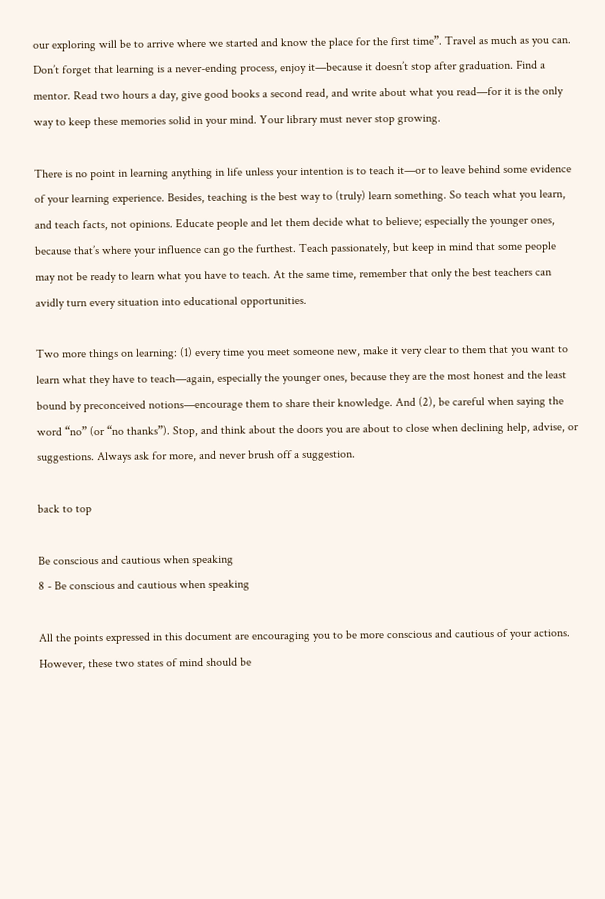our exploring will be to arrive where we started and know the place for the first time”. Travel as much as you can. Don’t forget that learning is a never-ending process, enjoy it—because it doesn’t stop after graduation. Find a mentor. Read two hours a day, give good books a second read, and write about what you read—for it is the only way to keep these memories solid in your mind. Your library must never stop growing.

There is no point in learning anything in life unless your intention is to teach it—or to leave behind some evidence of your learning experience. Besides, teaching is the best way to (truly) learn something. So teach what you learn, and teach facts, not opinions. Educate people and let them decide what to believe; especially the younger ones, because that’s where your influence can go the furthest. Teach passionately, but keep in mind that some people may not be ready to learn what you have to teach. At the same time, remember that only the best teachers can avidly turn every situation into educational opportunities.

Two more things on learning: (1) every time you meet someone new, make it very clear to them that you want to learn what they have to teach—again, especially the younger ones, because they are the most honest and the least bound by preconceived notions—encourage them to share their knowledge. And (2), be careful when saying the word “no” (or “no thanks”). Stop, and think about the doors you are about to close when declining help, advise, or suggestions. Always ask for more, and never brush off a suggestion.

back to top

Be conscious and cautious when speaking
8 - Be conscious and cautious when speaking

All the points expressed in this document are encouraging you to be more conscious and cautious of your actions. However, these two states of mind should be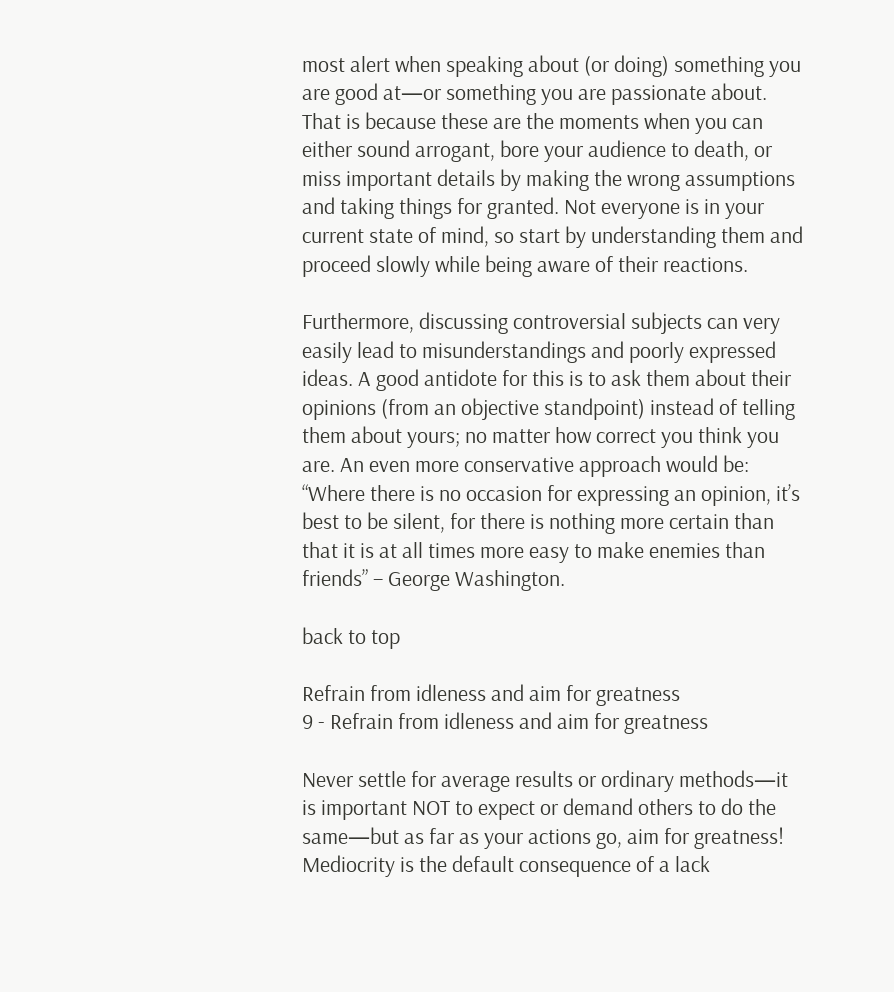most alert when speaking about (or doing) something you are good at—or something you are passionate about. That is because these are the moments when you can either sound arrogant, bore your audience to death, or miss important details by making the wrong assumptions and taking things for granted. Not everyone is in your current state of mind, so start by understanding them and proceed slowly while being aware of their reactions.

Furthermore, discussing controversial subjects can very easily lead to misunderstandings and poorly expressed ideas. A good antidote for this is to ask them about their opinions (from an objective standpoint) instead of telling them about yours; no matter how correct you think you are. An even more conservative approach would be: “Where there is no occasion for expressing an opinion, it’s best to be silent, for there is nothing more certain than that it is at all times more easy to make enemies than friends” – George Washington.

back to top

Refrain from idleness and aim for greatness
9 - Refrain from idleness and aim for greatness

Never settle for average results or ordinary methods—it is important NOT to expect or demand others to do the same—but as far as your actions go, aim for greatness! Mediocrity is the default consequence of a lack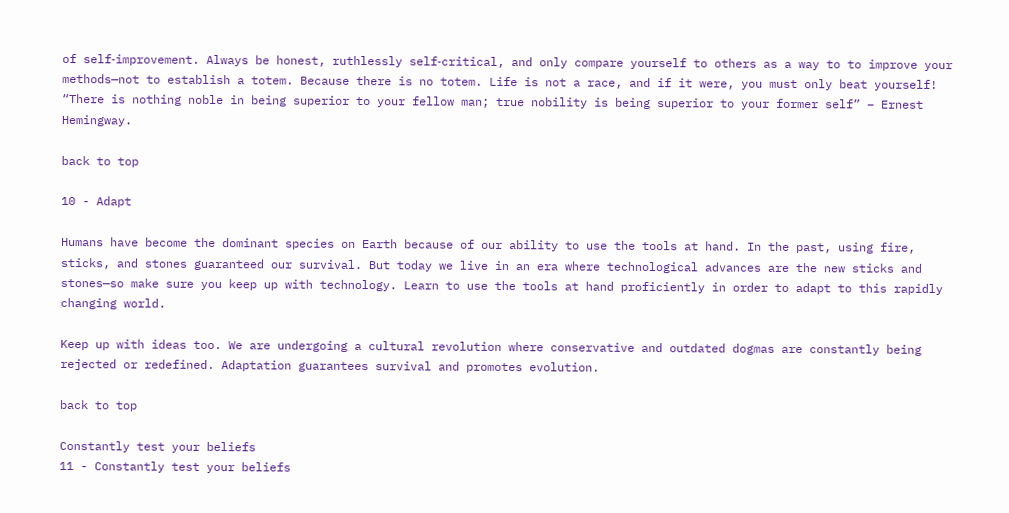of self‑improvement. Always be honest, ruthlessly self‑critical, and only compare yourself to others as a way to to improve your methods—not to establish a totem. Because there is no totem. Life is not a race, and if it were, you must only beat yourself! “There is nothing noble in being superior to your fellow man; true nobility is being superior to your former self” – Ernest Hemingway.

back to top

10 - Adapt

Humans have become the dominant species on Earth because of our ability to use the tools at hand. In the past, using fire, sticks, and stones guaranteed our survival. But today we live in an era where technological advances are the new sticks and stones—so make sure you keep up with technology. Learn to use the tools at hand proficiently in order to adapt to this rapidly changing world.

Keep up with ideas too. We are undergoing a cultural revolution where conservative and outdated dogmas are constantly being rejected or redefined. Adaptation guarantees survival and promotes evolution.

back to top

Constantly test your beliefs
11 - Constantly test your beliefs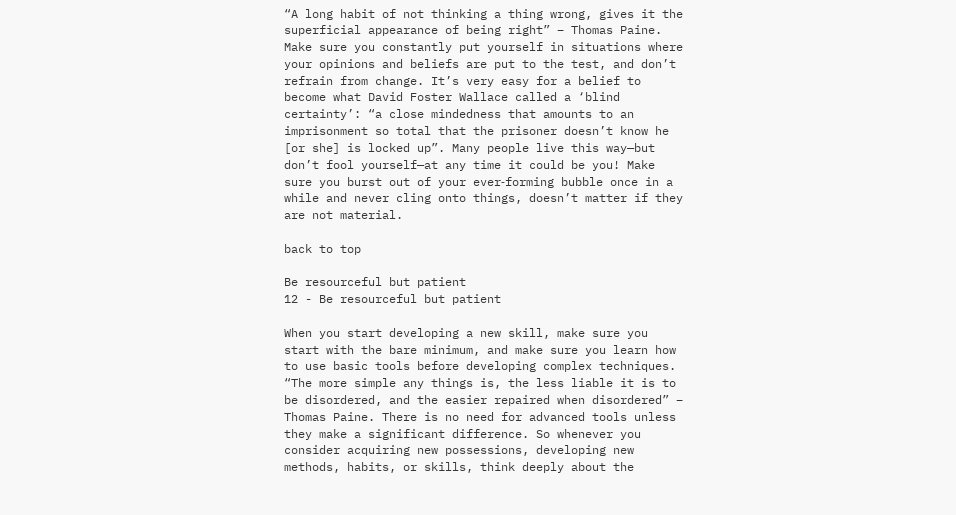“A long habit of not thinking a thing wrong, gives it the superficial appearance of being right” – Thomas Paine. Make sure you constantly put yourself in situations where your opinions and beliefs are put to the test, and don’t refrain from change. It’s very easy for a belief to become what David Foster Wallace called a ‘blind certainty’: “a close mindedness that amounts to an imprisonment so total that the prisoner doesn’t know he [or she] is locked up”. Many people live this way—but don’t fool yourself—at any time it could be you! Make sure you burst out of your ever‑forming bubble once in a while and never cling onto things, doesn’t matter if they are not material.

back to top

Be resourceful but patient
12 - Be resourceful but patient

When you start developing a new skill, make sure you start with the bare minimum, and make sure you learn how to use basic tools before developing complex techniques. “The more simple any things is, the less liable it is to be disordered, and the easier repaired when disordered” – Thomas Paine. There is no need for advanced tools unless they make a significant difference. So whenever you consider acquiring new possessions, developing new methods, habits, or skills, think deeply about the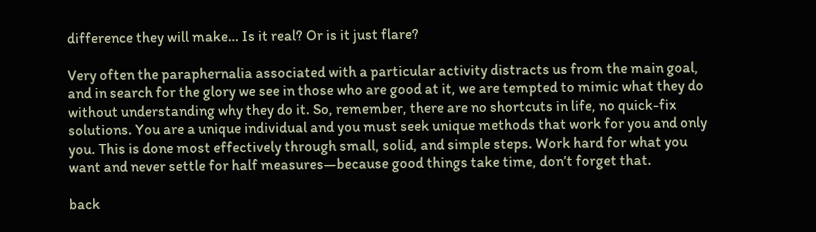difference they will make… Is it real? Or is it just flare?

Very often the paraphernalia associated with a particular activity distracts us from the main goal, and in search for the glory we see in those who are good at it, we are tempted to mimic what they do without understanding why they do it. So, remember, there are no shortcuts in life, no quick-fix solutions. You are a unique individual and you must seek unique methods that work for you and only you. This is done most effectively through small, solid, and simple steps. Work hard for what you want and never settle for half measures—because good things take time, don’t forget that.

back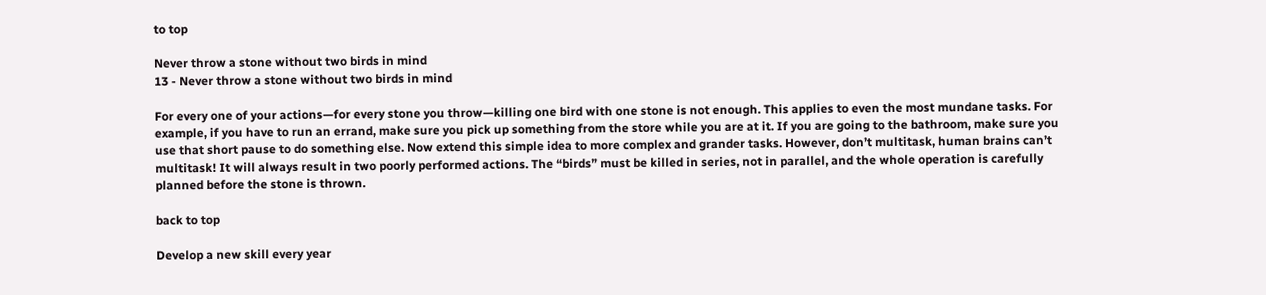to top

Never throw a stone without two birds in mind
13 - Never throw a stone without two birds in mind

For every one of your actions—for every stone you throw—killing one bird with one stone is not enough. This applies to even the most mundane tasks. For example, if you have to run an errand, make sure you pick up something from the store while you are at it. If you are going to the bathroom, make sure you use that short pause to do something else. Now extend this simple idea to more complex and grander tasks. However, don’t multitask, human brains can’t multitask! It will always result in two poorly performed actions. The “birds” must be killed in series, not in parallel, and the whole operation is carefully planned before the stone is thrown.

back to top

Develop a new skill every year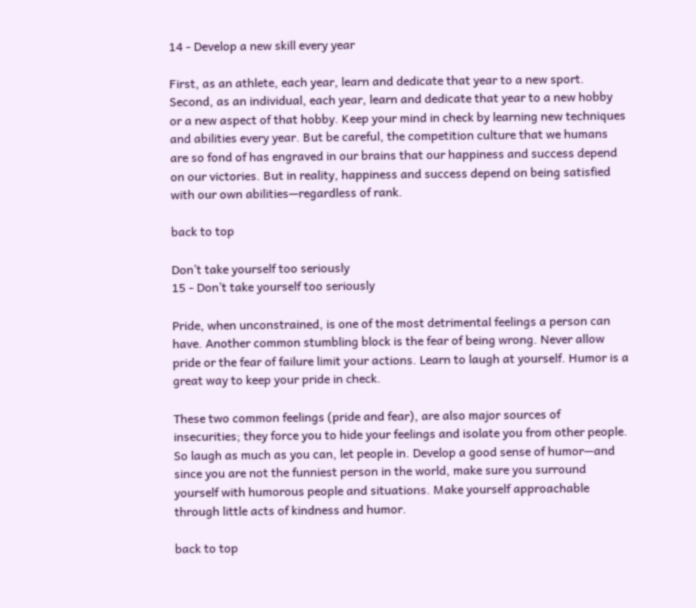14 - Develop a new skill every year

First, as an athlete, each year, learn and dedicate that year to a new sport. Second, as an individual, each year, learn and dedicate that year to a new hobby or a new aspect of that hobby. Keep your mind in check by learning new techniques and abilities every year. But be careful, the competition culture that we humans are so fond of has engraved in our brains that our happiness and success depend on our victories. But in reality, happiness and success depend on being satisfied with our own abilities—regardless of rank.

back to top

Don’t take yourself too seriously
15 - Don’t take yourself too seriously

Pride, when unconstrained, is one of the most detrimental feelings a person can have. Another common stumbling block is the fear of being wrong. Never allow pride or the fear of failure limit your actions. Learn to laugh at yourself. Humor is a great way to keep your pride in check.

These two common feelings (pride and fear), are also major sources of insecurities; they force you to hide your feelings and isolate you from other people. So laugh as much as you can, let people in. Develop a good sense of humor—and since you are not the funniest person in the world, make sure you surround yourself with humorous people and situations. Make yourself approachable through little acts of kindness and humor.

back to top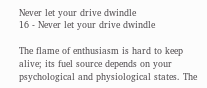Never let your drive dwindle
16 - Never let your drive dwindle

The flame of enthusiasm is hard to keep alive; its fuel source depends on your psychological and physiological states. The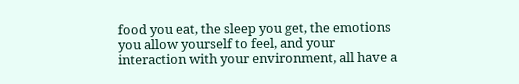food you eat, the sleep you get, the emotions you allow yourself to feel, and your interaction with your environment, all have a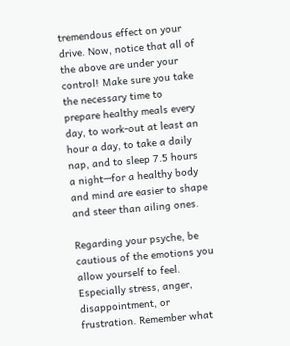tremendous effect on your drive. Now, notice that all of the above are under your control! Make sure you take the necessary time to prepare healthy meals every day, to work‑out at least an hour a day, to take a daily nap, and to sleep 7.5 hours a night—for a healthy body and mind are easier to shape and steer than ailing ones.

Regarding your psyche, be cautious of the emotions you allow yourself to feel. Especially stress, anger, disappointment, or frustration. Remember what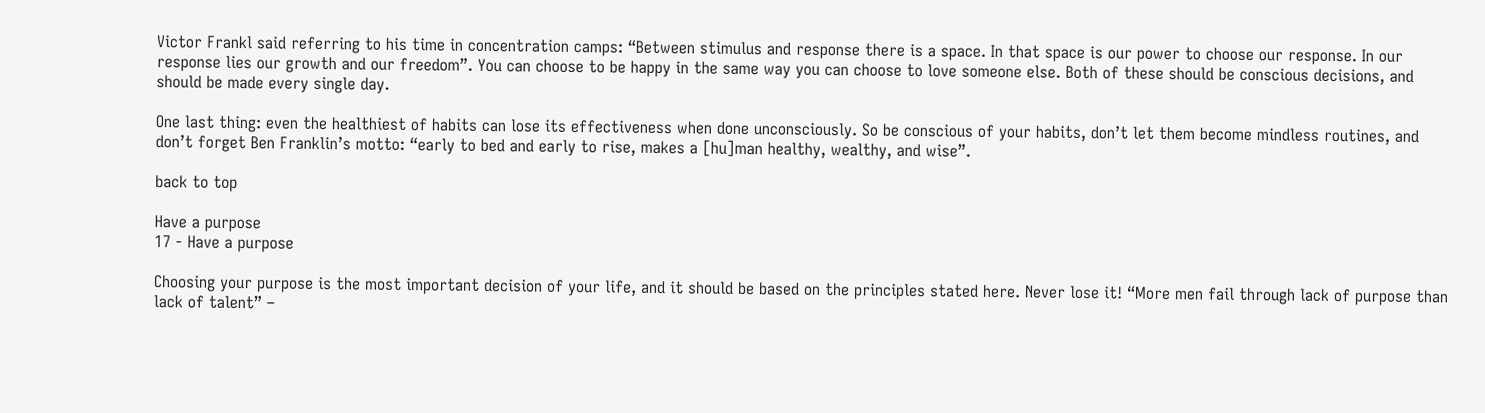Victor Frankl said referring to his time in concentration camps: “Between stimulus and response there is a space. In that space is our power to choose our response. In our response lies our growth and our freedom”. You can choose to be happy in the same way you can choose to love someone else. Both of these should be conscious decisions, and should be made every single day.

One last thing: even the healthiest of habits can lose its effectiveness when done unconsciously. So be conscious of your habits, don’t let them become mindless routines, and don’t forget Ben Franklin’s motto: “early to bed and early to rise, makes a [hu]man healthy, wealthy, and wise”.

back to top

Have a purpose
17 - Have a purpose

Choosing your purpose is the most important decision of your life, and it should be based on the principles stated here. Never lose it! “More men fail through lack of purpose than lack of talent” –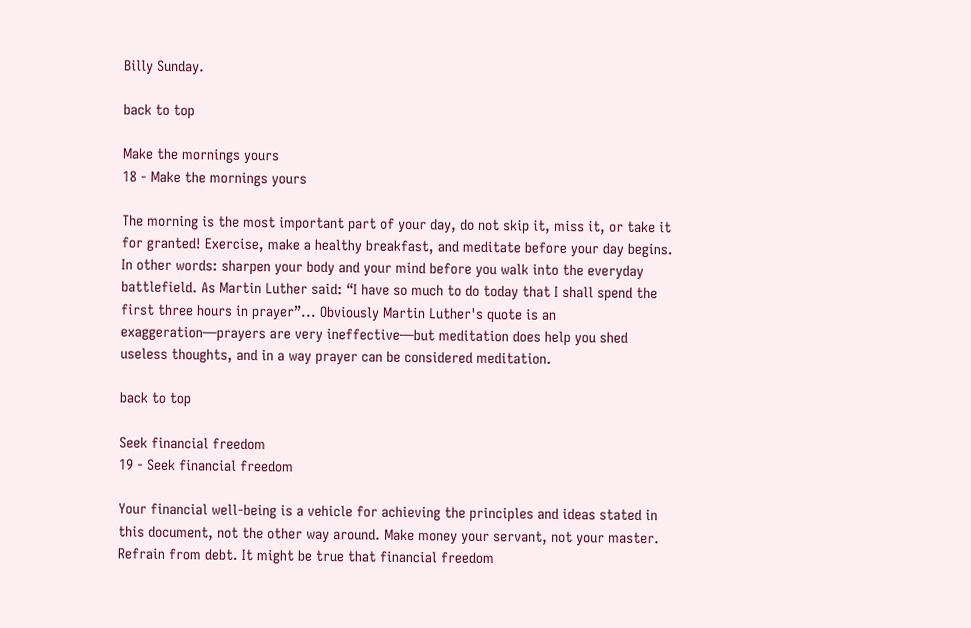Billy Sunday.

back to top

Make the mornings yours
18 - Make the mornings yours

The morning is the most important part of your day, do not skip it, miss it, or take it for granted! Exercise, make a healthy breakfast, and meditate before your day begins. In other words: sharpen your body and your mind before you walk into the everyday battlefield. As Martin Luther said: “I have so much to do today that I shall spend the first three hours in prayer”... Obviously Martin Luther's quote is an exaggeration—prayers are very ineffective—but meditation does help you shed useless thoughts, and in a way prayer can be considered meditation.

back to top

Seek financial freedom
19 - Seek financial freedom

Your financial well‑being is a vehicle for achieving the principles and ideas stated in this document, not the other way around. Make money your servant, not your master. Refrain from debt. It might be true that financial freedom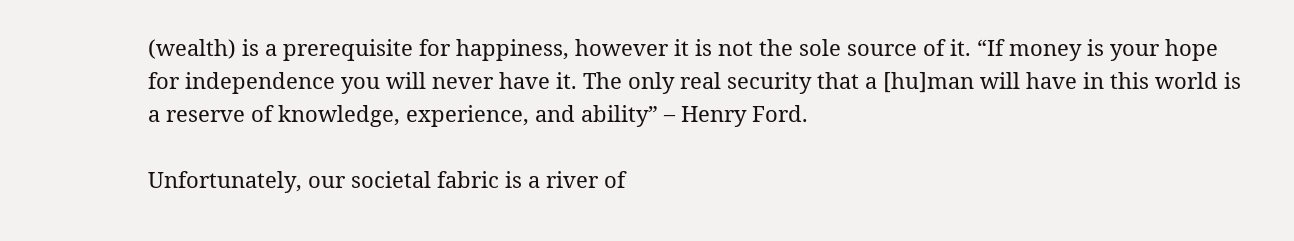(wealth) is a prerequisite for happiness, however it is not the sole source of it. “If money is your hope for independence you will never have it. The only real security that a [hu]man will have in this world is a reserve of knowledge, experience, and ability” – Henry Ford.

Unfortunately, our societal fabric is a river of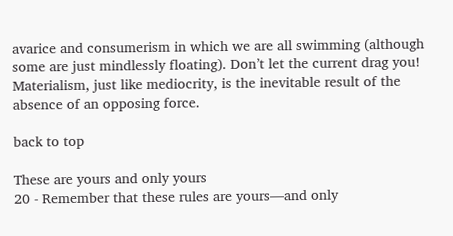avarice and consumerism in which we are all swimming (although some are just mindlessly floating). Don’t let the current drag you! Materialism, just like mediocrity, is the inevitable result of the absence of an opposing force.

back to top

These are yours and only yours
20 - Remember that these rules are yours—and only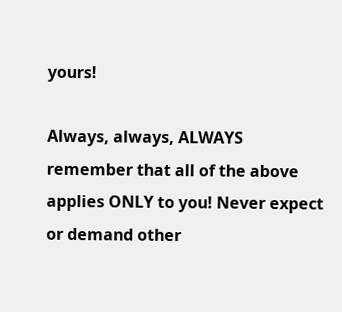yours!

Always, always, ALWAYS remember that all of the above applies ONLY to you! Never expect or demand other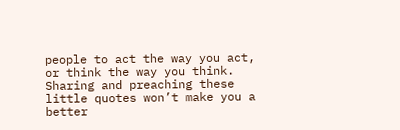people to act the way you act, or think the way you think. Sharing and preaching these little quotes won’t make you a better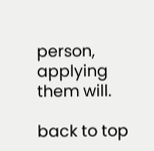person, applying them will.

back to top